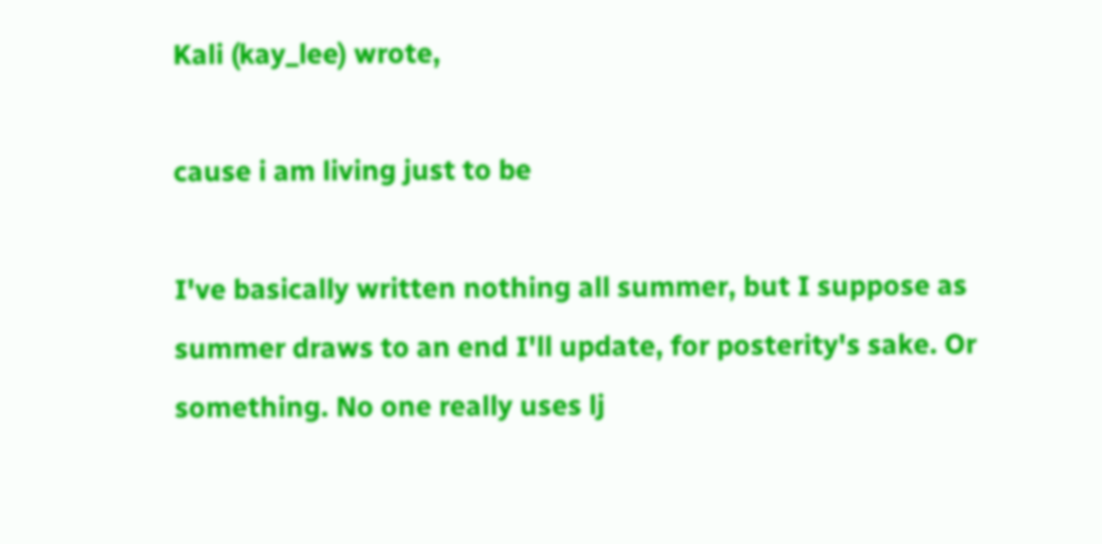Kali (kay_lee) wrote,

cause i am living just to be

I've basically written nothing all summer, but I suppose as summer draws to an end I'll update, for posterity's sake. Or something. No one really uses lj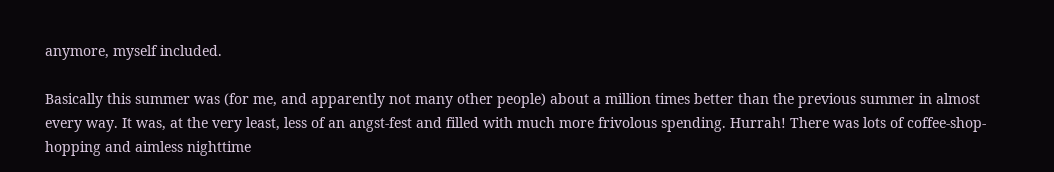anymore, myself included.

Basically this summer was (for me, and apparently not many other people) about a million times better than the previous summer in almost every way. It was, at the very least, less of an angst-fest and filled with much more frivolous spending. Hurrah! There was lots of coffee-shop-hopping and aimless nighttime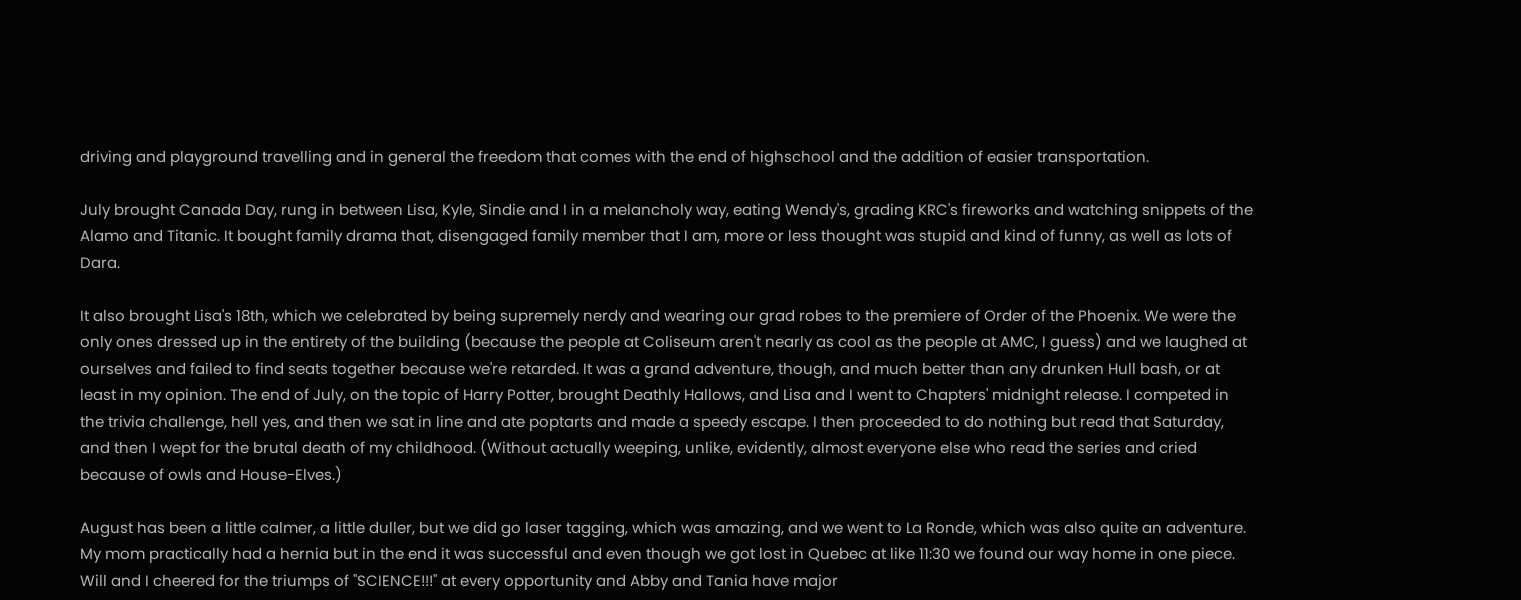driving and playground travelling and in general the freedom that comes with the end of highschool and the addition of easier transportation.

July brought Canada Day, rung in between Lisa, Kyle, Sindie and I in a melancholy way, eating Wendy's, grading KRC's fireworks and watching snippets of the Alamo and Titanic. It bought family drama that, disengaged family member that I am, more or less thought was stupid and kind of funny, as well as lots of Dara.

It also brought Lisa's 18th, which we celebrated by being supremely nerdy and wearing our grad robes to the premiere of Order of the Phoenix. We were the only ones dressed up in the entirety of the building (because the people at Coliseum aren't nearly as cool as the people at AMC, I guess) and we laughed at ourselves and failed to find seats together because we're retarded. It was a grand adventure, though, and much better than any drunken Hull bash, or at least in my opinion. The end of July, on the topic of Harry Potter, brought Deathly Hallows, and Lisa and I went to Chapters' midnight release. I competed in the trivia challenge, hell yes, and then we sat in line and ate poptarts and made a speedy escape. I then proceeded to do nothing but read that Saturday, and then I wept for the brutal death of my childhood. (Without actually weeping, unlike, evidently, almost everyone else who read the series and cried because of owls and House-Elves.)

August has been a little calmer, a little duller, but we did go laser tagging, which was amazing, and we went to La Ronde, which was also quite an adventure. My mom practically had a hernia but in the end it was successful and even though we got lost in Quebec at like 11:30 we found our way home in one piece. Will and I cheered for the triumps of "SCIENCE!!!" at every opportunity and Abby and Tania have major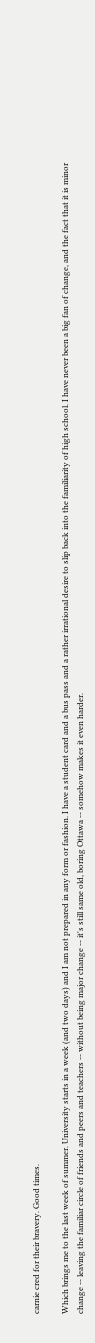carnie cred for their bravery. Good times.

Which brings me to the last week of summer. University starts in a week (and two days) and I am not prepared in any form or fashion. I have a student card and a bus pass and a rather irrational desire to slip back into the familiarity of high school. I have never been a big fan of change, and the fact that it is minor change -- leaving the familiar circle of friends and peers and teachers -- without being major change -- it's still same old, boring Ottawa -- somehow makes it even harder.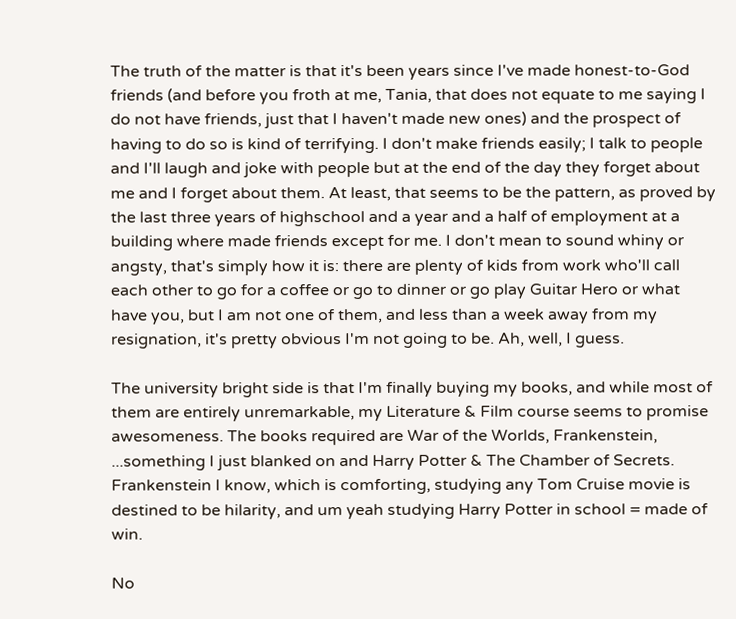The truth of the matter is that it's been years since I've made honest-to-God friends (and before you froth at me, Tania, that does not equate to me saying I do not have friends, just that I haven't made new ones) and the prospect of having to do so is kind of terrifying. I don't make friends easily; I talk to people and I'll laugh and joke with people but at the end of the day they forget about me and I forget about them. At least, that seems to be the pattern, as proved by the last three years of highschool and a year and a half of employment at a building where made friends except for me. I don't mean to sound whiny or angsty, that's simply how it is: there are plenty of kids from work who'll call each other to go for a coffee or go to dinner or go play Guitar Hero or what have you, but I am not one of them, and less than a week away from my resignation, it's pretty obvious I'm not going to be. Ah, well, I guess.

The university bright side is that I'm finally buying my books, and while most of them are entirely unremarkable, my Literature & Film course seems to promise awesomeness. The books required are War of the Worlds, Frankenstein, ...something I just blanked on and Harry Potter & The Chamber of Secrets. Frankenstein I know, which is comforting, studying any Tom Cruise movie is destined to be hilarity, and um yeah studying Harry Potter in school = made of win.

No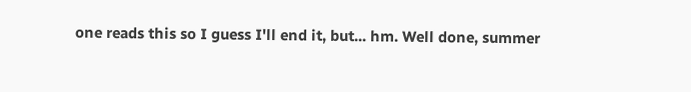one reads this so I guess I'll end it, but... hm. Well done, summer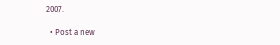2007.

  • Post a new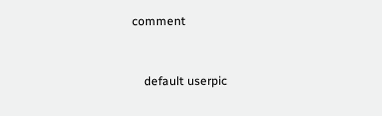comment


    default userpic